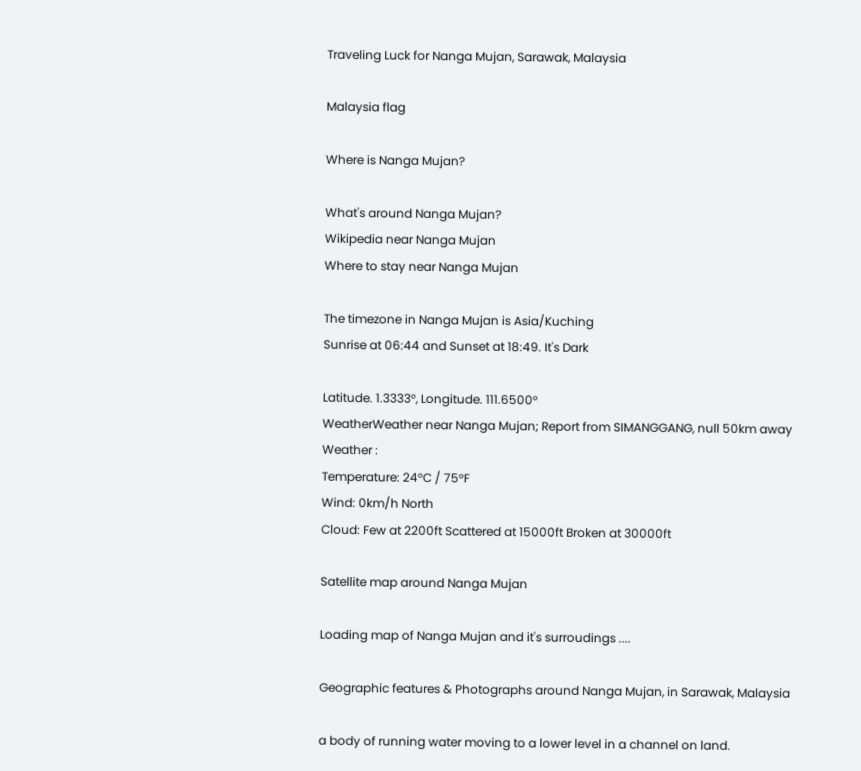Traveling Luck for Nanga Mujan, Sarawak, Malaysia

Malaysia flag

Where is Nanga Mujan?

What's around Nanga Mujan?
Wikipedia near Nanga Mujan
Where to stay near Nanga Mujan

The timezone in Nanga Mujan is Asia/Kuching
Sunrise at 06:44 and Sunset at 18:49. It's Dark

Latitude. 1.3333°, Longitude. 111.6500°
WeatherWeather near Nanga Mujan; Report from SIMANGGANG, null 50km away
Weather :
Temperature: 24°C / 75°F
Wind: 0km/h North
Cloud: Few at 2200ft Scattered at 15000ft Broken at 30000ft

Satellite map around Nanga Mujan

Loading map of Nanga Mujan and it's surroudings ....

Geographic features & Photographs around Nanga Mujan, in Sarawak, Malaysia

a body of running water moving to a lower level in a channel on land.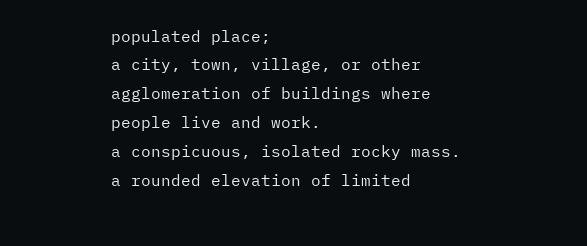populated place;
a city, town, village, or other agglomeration of buildings where people live and work.
a conspicuous, isolated rocky mass.
a rounded elevation of limited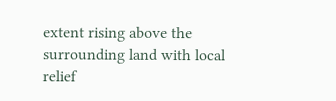extent rising above the surrounding land with local relief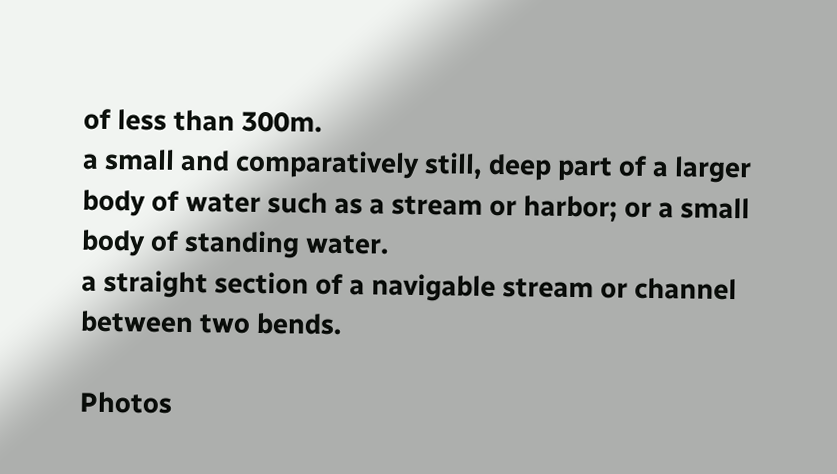of less than 300m.
a small and comparatively still, deep part of a larger body of water such as a stream or harbor; or a small body of standing water.
a straight section of a navigable stream or channel between two bends.

Photos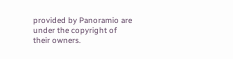provided by Panoramio are under the copyright of their owners.